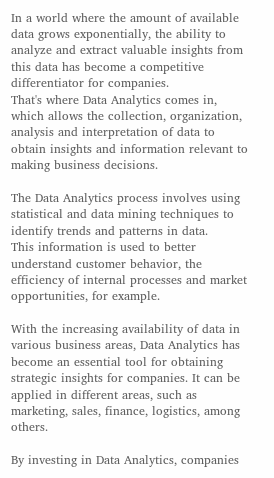In a world where the amount of available data grows exponentially, the ability to analyze and extract valuable insights from this data has become a competitive differentiator for companies.
That's where Data Analytics comes in, which allows the collection, organization, analysis and interpretation of data to obtain insights and information relevant to making business decisions.

The Data Analytics process involves using statistical and data mining techniques to identify trends and patterns in data.
This information is used to better understand customer behavior, the efficiency of internal processes and market opportunities, for example.

With the increasing availability of data in various business areas, Data Analytics has become an essential tool for obtaining strategic insights for companies. It can be applied in different areas, such as marketing, sales, finance, logistics, among others.

By investing in Data Analytics, companies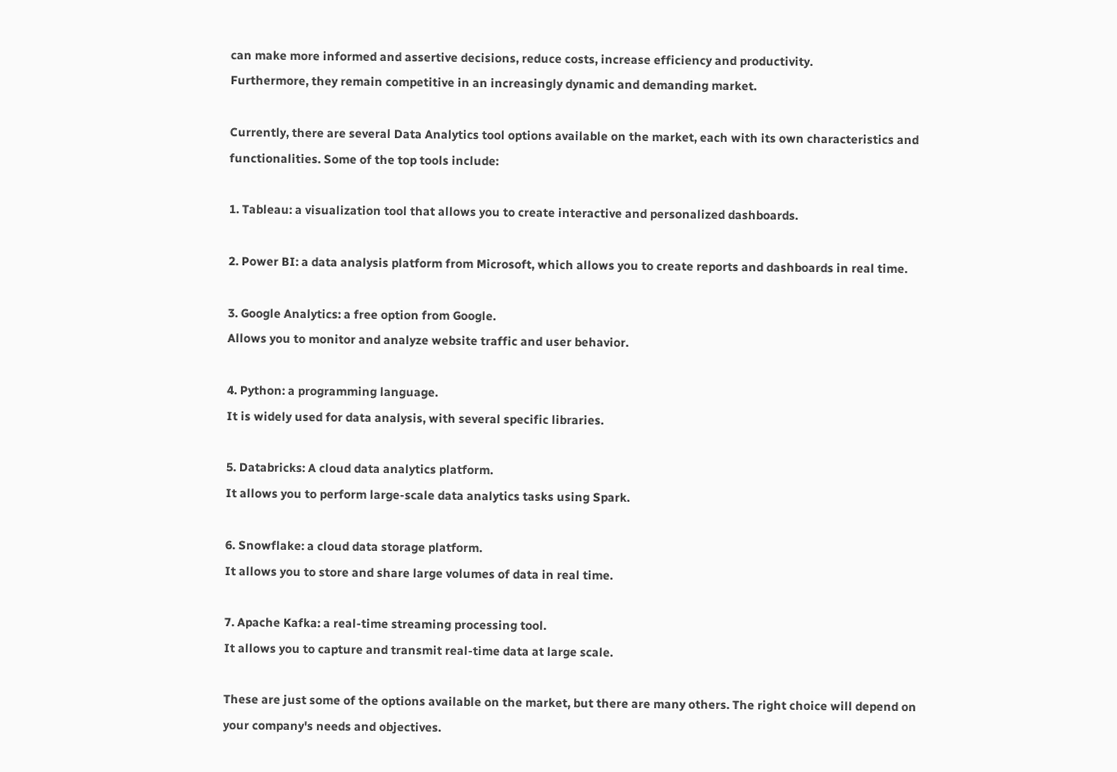can make more informed and assertive decisions, reduce costs, increase efficiency and productivity.
Furthermore, they remain competitive in an increasingly dynamic and demanding market.

Currently, there are several Data Analytics tool options available on the market, each with its own characteristics and functionalities. Some of the top tools include:

1. Tableau: a visualization tool that allows you to create interactive and personalized dashboards.

2. Power BI: a data analysis platform from Microsoft, which allows you to create reports and dashboards in real time.

3. Google Analytics: a free option from Google.
Allows you to monitor and analyze website traffic and user behavior.

4. Python: a programming language.
It is widely used for data analysis, with several specific libraries.

5. Databricks: A cloud data analytics platform.
It allows you to perform large-scale data analytics tasks using Spark.

6. Snowflake: a cloud data storage platform.
It allows you to store and share large volumes of data in real time.

7. Apache Kafka: a real-time streaming processing tool.
It allows you to capture and transmit real-time data at large scale.

These are just some of the options available on the market, but there are many others. The right choice will depend on your company's needs and objectives.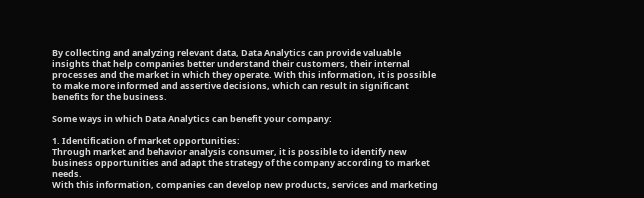By collecting and analyzing relevant data, Data Analytics can provide valuable insights that help companies better understand their customers, their internal processes and the market in which they operate. With this information, it is possible to make more informed and assertive decisions, which can result in significant benefits for the business.

Some ways in which Data Analytics can benefit your company:

1. Identification of market opportunities:
Through market and behavior analysis consumer, it is possible to identify new business opportunities and adapt the strategy of the company according to market needs.
With this information, companies can develop new products, services and marketing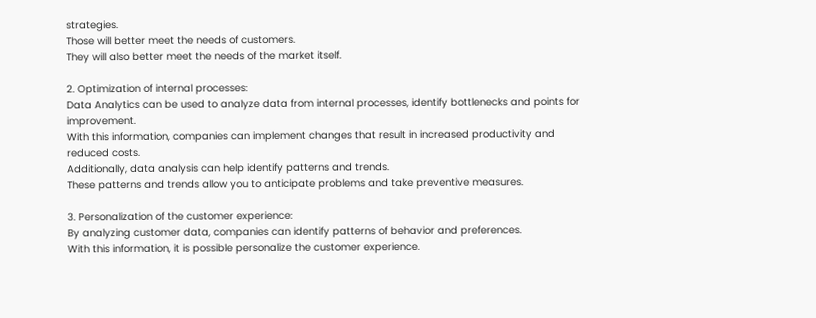strategies.
Those will better meet the needs of customers.
They will also better meet the needs of the market itself.

2. Optimization of internal processes:
Data Analytics can be used to analyze data from internal processes, identify bottlenecks and points for improvement.
With this information, companies can implement changes that result in increased productivity and reduced costs.
Additionally, data analysis can help identify patterns and trends.
These patterns and trends allow you to anticipate problems and take preventive measures.

3. Personalization of the customer experience:
By analyzing customer data, companies can identify patterns of behavior and preferences.
With this information, it is possible personalize the customer experience.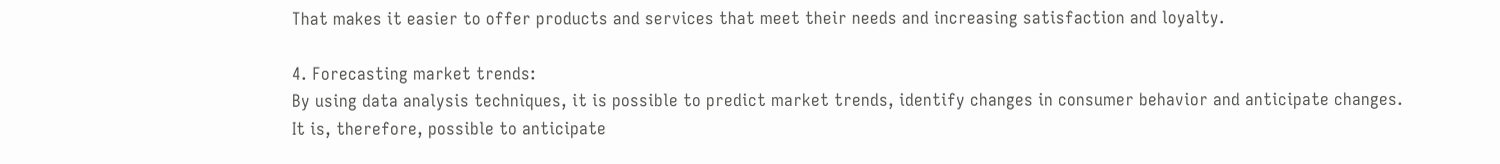That makes it easier to offer products and services that meet their needs and increasing satisfaction and loyalty.

4. Forecasting market trends:
By using data analysis techniques, it is possible to predict market trends, identify changes in consumer behavior and anticipate changes.
It is, therefore, possible to anticipate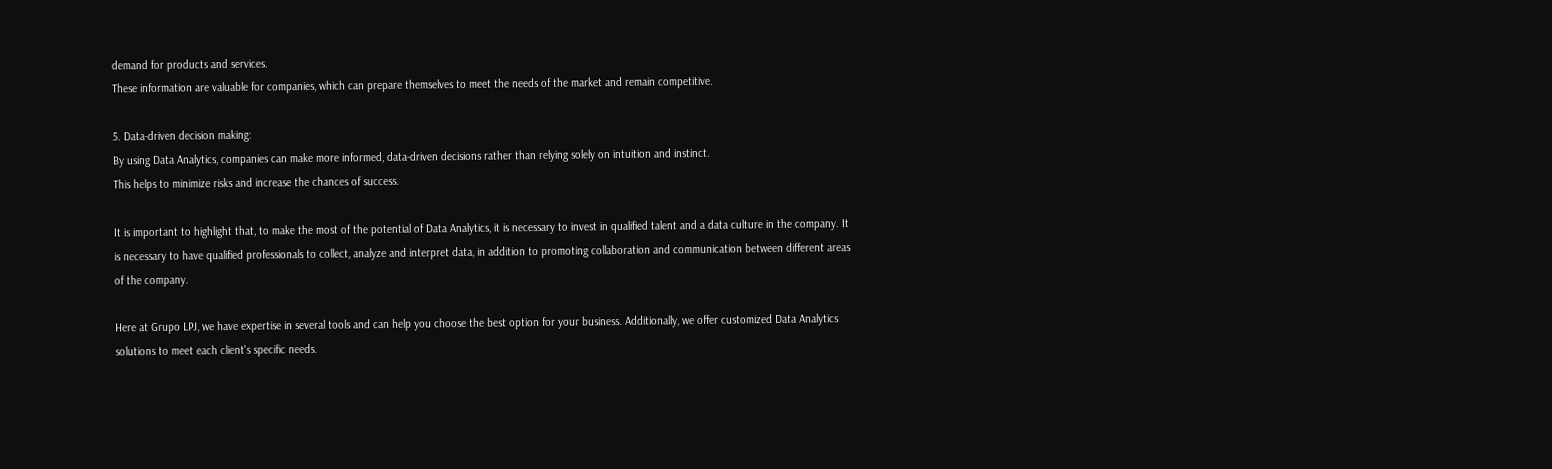demand for products and services.
These information are valuable for companies, which can prepare themselves to meet the needs of the market and remain competitive.

5. Data-driven decision making:
By using Data Analytics, companies can make more informed, data-driven decisions rather than relying solely on intuition and instinct.
This helps to minimize risks and increase the chances of success.

It is important to highlight that, to make the most of the potential of Data Analytics, it is necessary to invest in qualified talent and a data culture in the company. It is necessary to have qualified professionals to collect, analyze and interpret data, in addition to promoting collaboration and communication between different areas of the company.

Here at Grupo LPJ, we have expertise in several tools and can help you choose the best option for your business. Additionally, we offer customized Data Analytics solutions to meet each client's specific needs.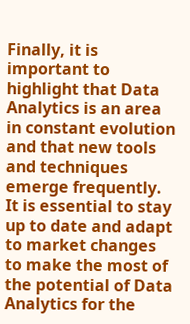Finally, it is important to highlight that Data Analytics is an area in constant evolution and that new tools and techniques emerge frequently. It is essential to stay up to date and adapt to market changes to make the most of the potential of Data Analytics for the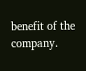benefit of the company.